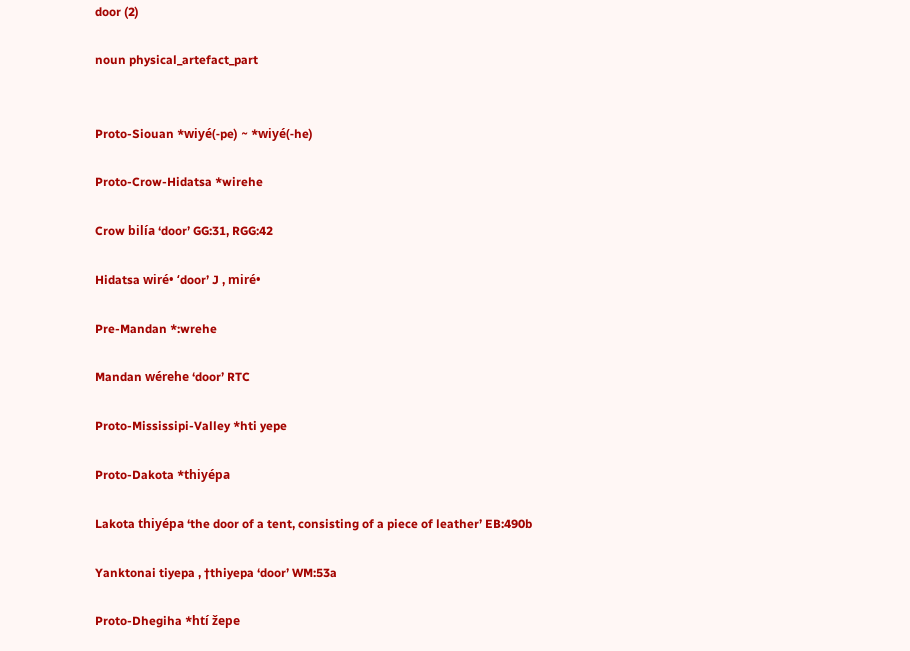door (2)

noun physical_artefact_part


Proto-Siouan *wiyé(-pe) ~ *wiyé(-he)

Proto-Crow-Hidatsa *wirehe

Crow bilía ‘door’ GG:31, RGG:42

Hidatsa wiré• ‘door’ J , miré•

Pre-Mandan *:wrehe

Mandan wérehe ‘door’ RTC

Proto-Mississipi-Valley *hti yepe

Proto-Dakota *thiyépa

Lakota thiyépa ‘the door of a tent, consisting of a piece of leather’ EB:490b

Yanktonai tiyepa , †thiyepa ‘door’ WM:53a

Proto-Dhegiha *htí žepe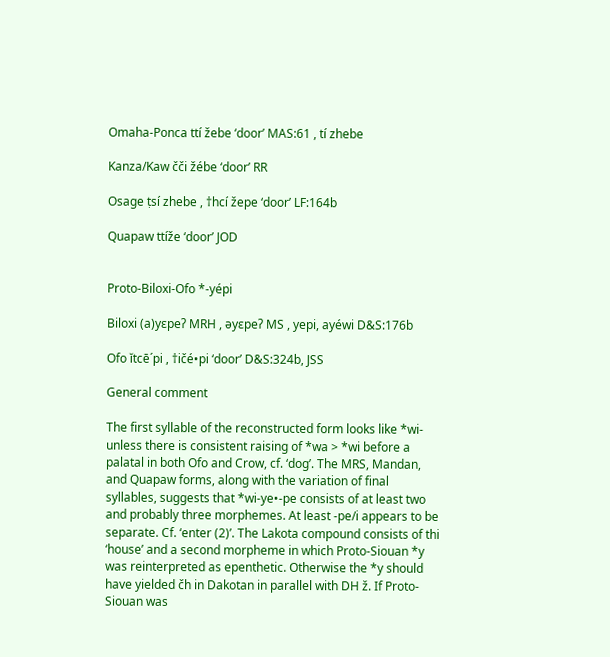Omaha-Ponca ttí žebe ‘door’ MAS:61 , tí zhebe

Kanza/Kaw čči žébe ‘door’ RR

Osage ṭsí zhebe , †hcí žepe ‘door’ LF:164b

Quapaw ttíže ‘door’ JOD


Proto-Biloxi-Ofo *-yépi

Biloxi (a)yɛpeʔ MRH , əyɛpeʔ MS , yepi, ayéwi D&S:176b

Ofo ĭtcē´pi , †ičé•pi ‘door’ D&S:324b, JSS

General comment

The first syllable of the reconstructed form looks like *wi- unless there is consistent raising of *wa > *wi before a palatal in both Ofo and Crow, cf. ‘dog’. The MRS, Mandan, and Quapaw forms, along with the variation of final syllables, suggests that *wi-ye•-pe consists of at least two and probably three morphemes. At least -pe/i appears to be separate. Cf. ‘enter (2)’. The Lakota compound consists of thi ‘house’ and a second morpheme in which Proto-Siouan *y was reinterpreted as epenthetic. Otherwise the *y should have yielded čh in Dakotan in parallel with DH ž. If Proto-Siouan was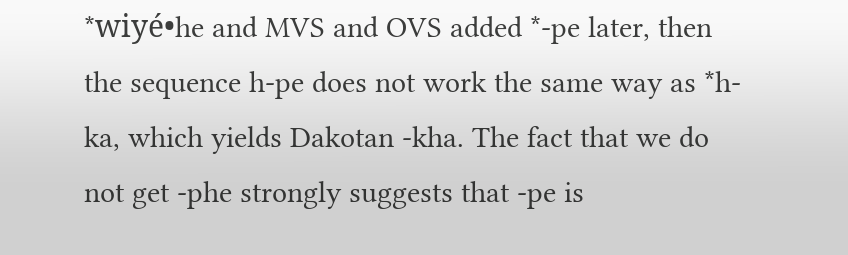*wiyé•he and MVS and OVS added *-pe later, then the sequence h-pe does not work the same way as *h-ka, which yields Dakotan -kha. The fact that we do not get -phe strongly suggests that -pe is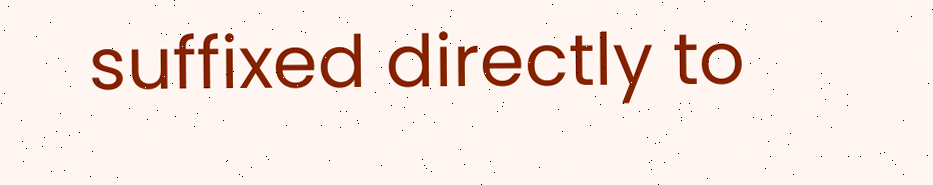suffixed directly to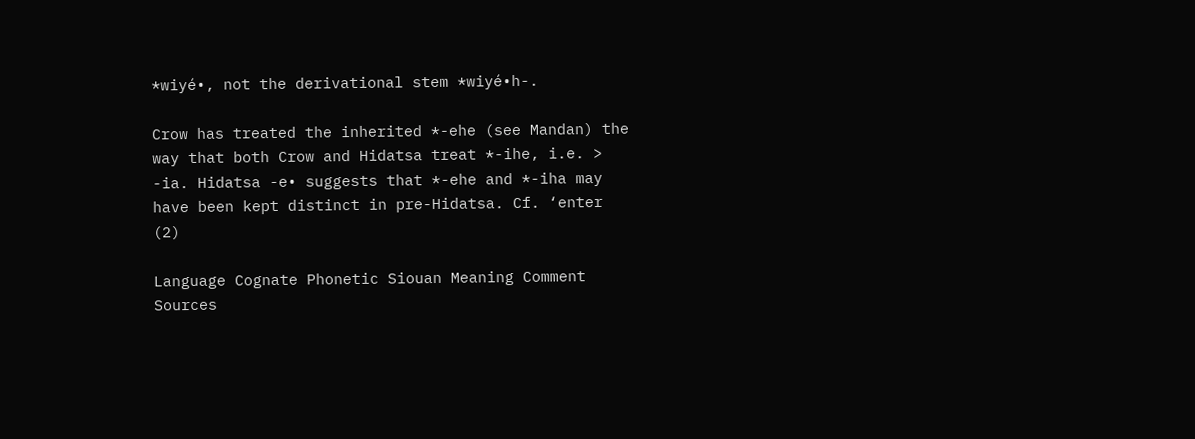*wiyé•, not the derivational stem *wiyé•h-.

Crow has treated the inherited *-ehe (see Mandan) the way that both Crow and Hidatsa treat *-ihe, i.e. > -ia. Hidatsa -e• suggests that *-ehe and *-iha may have been kept distinct in pre-Hidatsa. Cf. ‘enter (2)

Language Cognate Phonetic Siouan Meaning Comment Sources